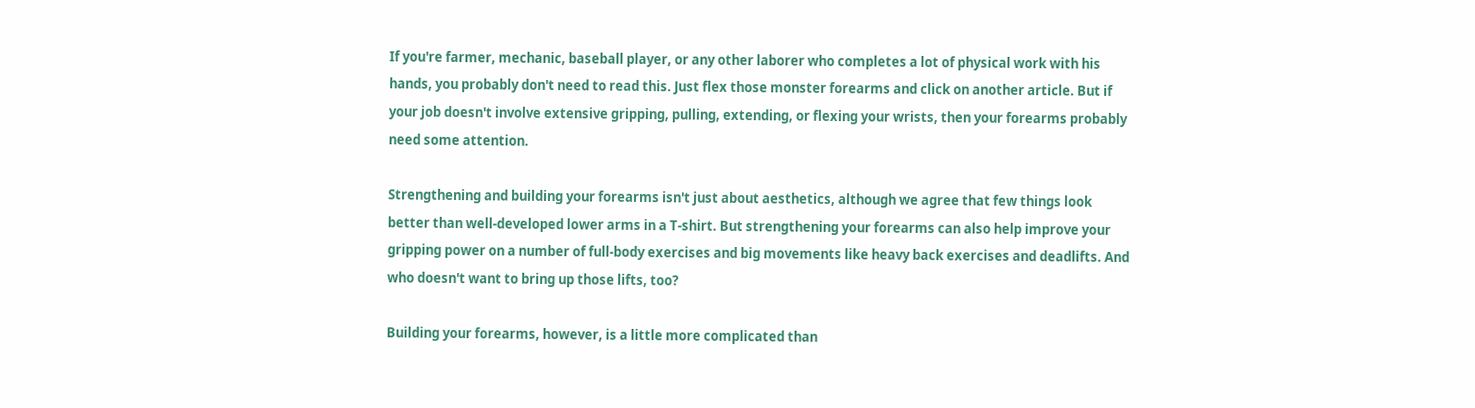If you're farmer, mechanic, baseball player, or any other laborer who completes a lot of physical work with his hands, you probably don't need to read this. Just flex those monster forearms and click on another article. But if your job doesn't involve extensive gripping, pulling, extending, or flexing your wrists, then your forearms probably need some attention.

Strengthening and building your forearms isn't just about aesthetics, although we agree that few things look better than well-developed lower arms in a T-shirt. But strengthening your forearms can also help improve your gripping power on a number of full-body exercises and big movements like heavy back exercises and deadlifts. And who doesn't want to bring up those lifts, too?

Building your forearms, however, is a little more complicated than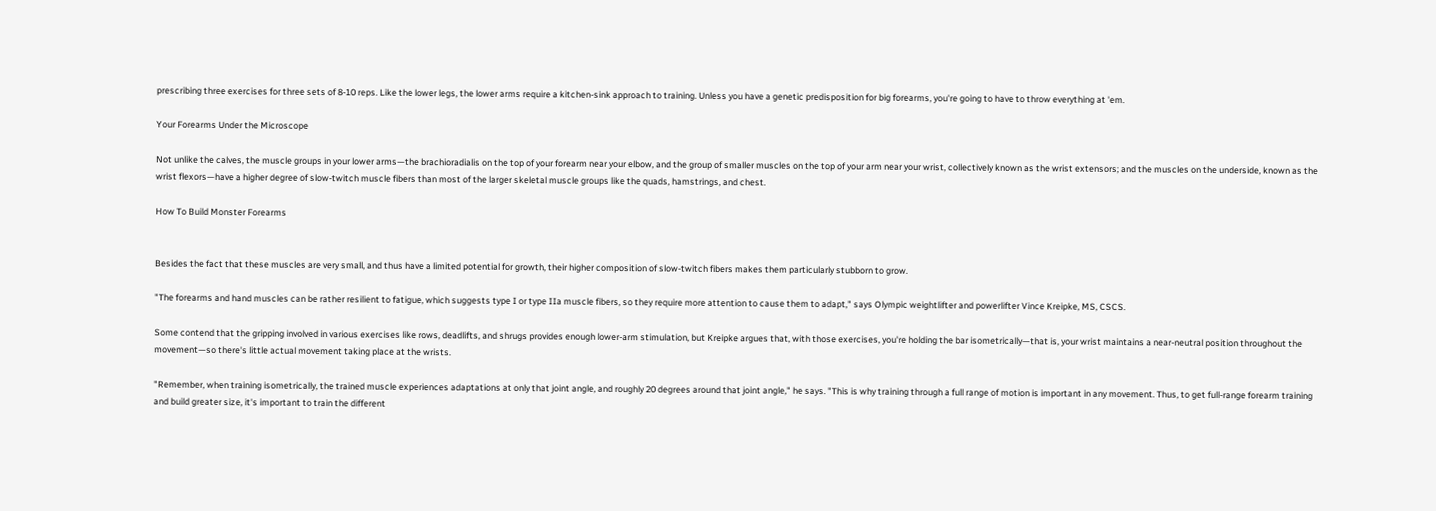prescribing three exercises for three sets of 8-10 reps. Like the lower legs, the lower arms require a kitchen-sink approach to training. Unless you have a genetic predisposition for big forearms, you're going to have to throw everything at 'em.

Your Forearms Under the Microscope

Not unlike the calves, the muscle groups in your lower arms—the brachioradialis on the top of your forearm near your elbow, and the group of smaller muscles on the top of your arm near your wrist, collectively known as the wrist extensors; and the muscles on the underside, known as the wrist flexors—have a higher degree of slow-twitch muscle fibers than most of the larger skeletal muscle groups like the quads, hamstrings, and chest.

How To Build Monster Forearms


Besides the fact that these muscles are very small, and thus have a limited potential for growth, their higher composition of slow-twitch fibers makes them particularly stubborn to grow.

"The forearms and hand muscles can be rather resilient to fatigue, which suggests type I or type IIa muscle fibers, so they require more attention to cause them to adapt," says Olympic weightlifter and powerlifter Vince Kreipke, MS, CSCS.

Some contend that the gripping involved in various exercises like rows, deadlifts, and shrugs provides enough lower-arm stimulation, but Kreipke argues that, with those exercises, you're holding the bar isometrically—that is, your wrist maintains a near-neutral position throughout the movement—so there's little actual movement taking place at the wrists.

"Remember, when training isometrically, the trained muscle experiences adaptations at only that joint angle, and roughly 20 degrees around that joint angle," he says. "This is why training through a full range of motion is important in any movement. Thus, to get full-range forearm training and build greater size, it's important to train the different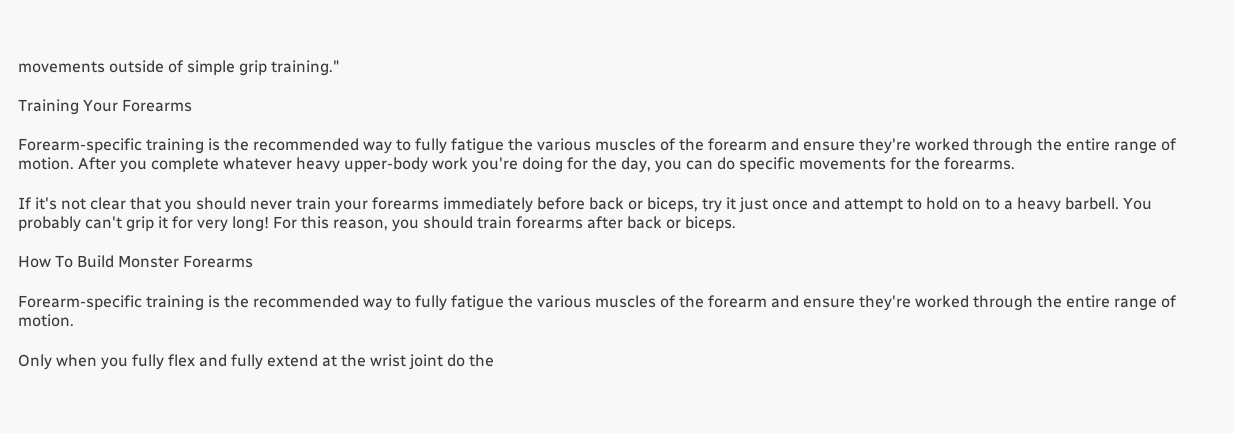movements outside of simple grip training."

Training Your Forearms

Forearm-specific training is the recommended way to fully fatigue the various muscles of the forearm and ensure they're worked through the entire range of motion. After you complete whatever heavy upper-body work you're doing for the day, you can do specific movements for the forearms.

If it's not clear that you should never train your forearms immediately before back or biceps, try it just once and attempt to hold on to a heavy barbell. You probably can't grip it for very long! For this reason, you should train forearms after back or biceps.

How To Build Monster Forearms

Forearm-specific training is the recommended way to fully fatigue the various muscles of the forearm and ensure they're worked through the entire range of motion.

Only when you fully flex and fully extend at the wrist joint do the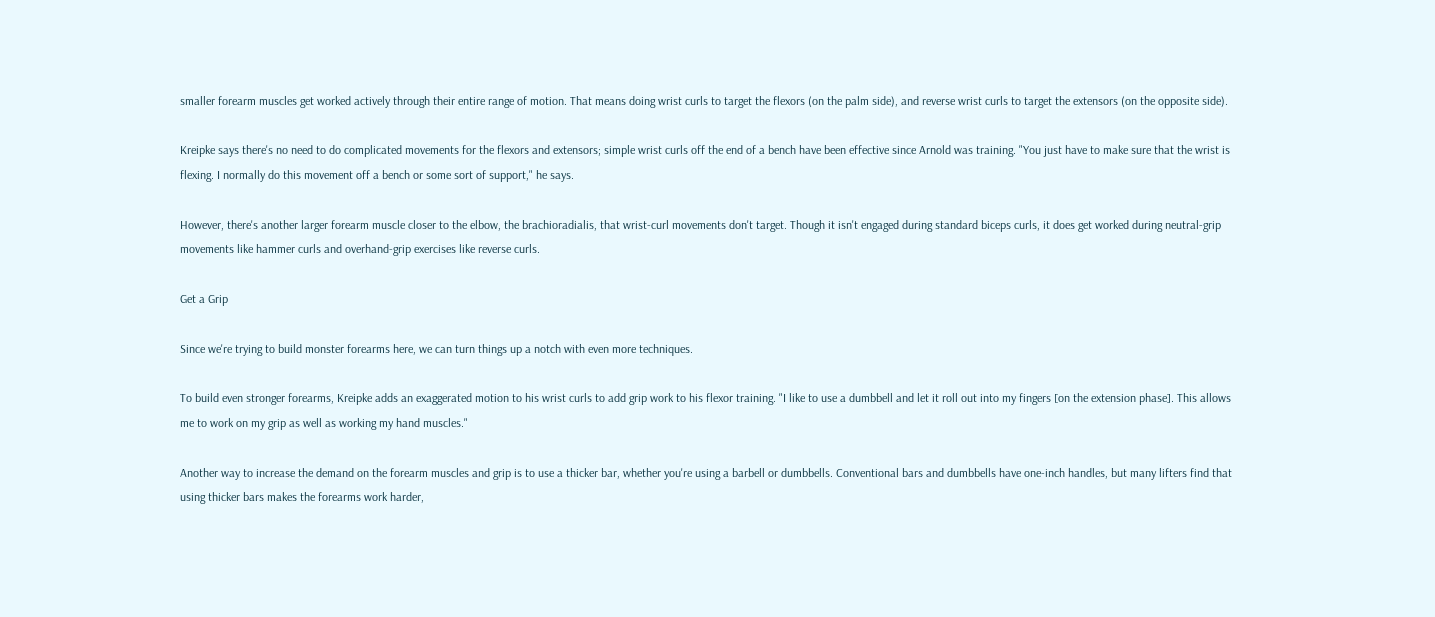smaller forearm muscles get worked actively through their entire range of motion. That means doing wrist curls to target the flexors (on the palm side), and reverse wrist curls to target the extensors (on the opposite side).

Kreipke says there's no need to do complicated movements for the flexors and extensors; simple wrist curls off the end of a bench have been effective since Arnold was training. "You just have to make sure that the wrist is flexing. I normally do this movement off a bench or some sort of support," he says.

However, there's another larger forearm muscle closer to the elbow, the brachioradialis, that wrist-curl movements don't target. Though it isn't engaged during standard biceps curls, it does get worked during neutral-grip movements like hammer curls and overhand-grip exercises like reverse curls.

Get a Grip

Since we're trying to build monster forearms here, we can turn things up a notch with even more techniques.

To build even stronger forearms, Kreipke adds an exaggerated motion to his wrist curls to add grip work to his flexor training. "I like to use a dumbbell and let it roll out into my fingers [on the extension phase]. This allows me to work on my grip as well as working my hand muscles."

Another way to increase the demand on the forearm muscles and grip is to use a thicker bar, whether you're using a barbell or dumbbells. Conventional bars and dumbbells have one-inch handles, but many lifters find that using thicker bars makes the forearms work harder,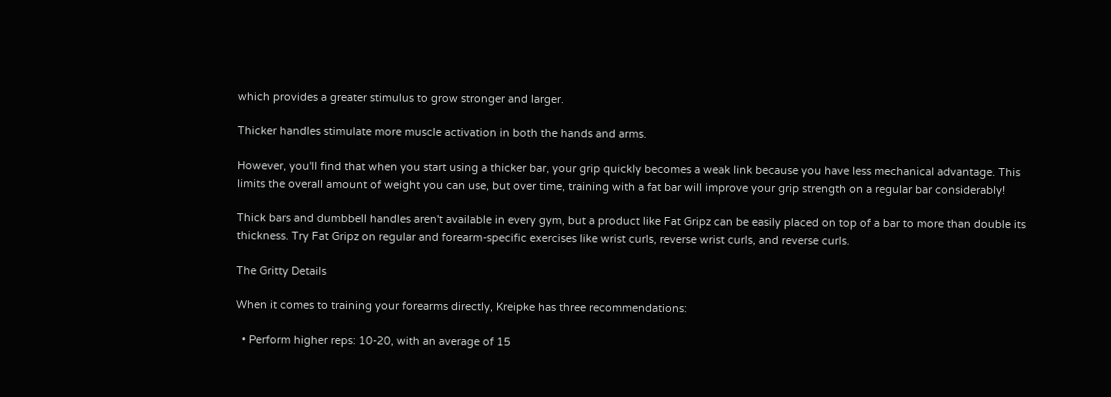which provides a greater stimulus to grow stronger and larger.

Thicker handles stimulate more muscle activation in both the hands and arms.

However, you'll find that when you start using a thicker bar, your grip quickly becomes a weak link because you have less mechanical advantage. This limits the overall amount of weight you can use, but over time, training with a fat bar will improve your grip strength on a regular bar considerably!

Thick bars and dumbbell handles aren't available in every gym, but a product like Fat Gripz can be easily placed on top of a bar to more than double its thickness. Try Fat Gripz on regular and forearm-specific exercises like wrist curls, reverse wrist curls, and reverse curls.

The Gritty Details

When it comes to training your forearms directly, Kreipke has three recommendations:

  • Perform higher reps: 10-20, with an average of 15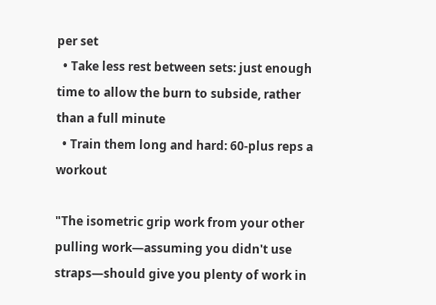per set
  • Take less rest between sets: just enough time to allow the burn to subside, rather than a full minute
  • Train them long and hard: 60-plus reps a workout

"The isometric grip work from your other pulling work—assuming you didn't use straps—should give you plenty of work in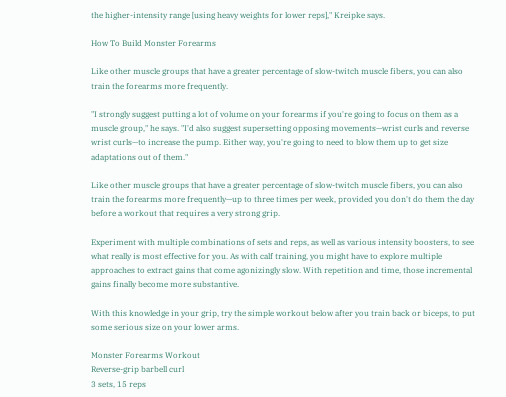the higher-intensity range [using heavy weights for lower reps]," Kreipke says.

How To Build Monster Forearms

Like other muscle groups that have a greater percentage of slow-twitch muscle fibers, you can also train the forearms more frequently.

"I strongly suggest putting a lot of volume on your forearms if you're going to focus on them as a muscle group," he says. "I'd also suggest supersetting opposing movements—wrist curls and reverse wrist curls—to increase the pump. Either way, you're going to need to blow them up to get size adaptations out of them."

Like other muscle groups that have a greater percentage of slow-twitch muscle fibers, you can also train the forearms more frequently—up to three times per week, provided you don't do them the day before a workout that requires a very strong grip.

Experiment with multiple combinations of sets and reps, as well as various intensity boosters, to see what really is most effective for you. As with calf training, you might have to explore multiple approaches to extract gains that come agonizingly slow. With repetition and time, those incremental gains finally become more substantive.

With this knowledge in your grip, try the simple workout below after you train back or biceps, to put some serious size on your lower arms.

Monster Forearms Workout
Reverse-grip barbell curl
3 sets, 15 reps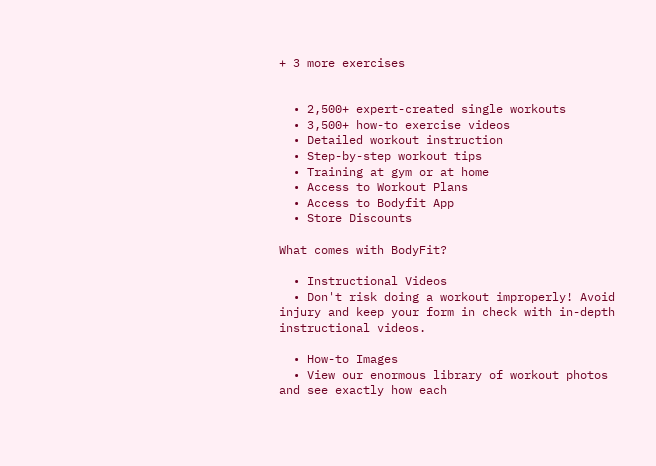+ 3 more exercises


  • 2,500+ expert-created single workouts
  • 3,500+ how-to exercise videos
  • Detailed workout instruction
  • Step-by-step workout tips
  • Training at gym or at home
  • Access to Workout Plans
  • Access to Bodyfit App
  • Store Discounts

What comes with BodyFit?

  • Instructional Videos
  • Don't risk doing a workout improperly! Avoid injury and keep your form in check with in-depth instructional videos.

  • How-to Images
  • View our enormous library of workout photos and see exactly how each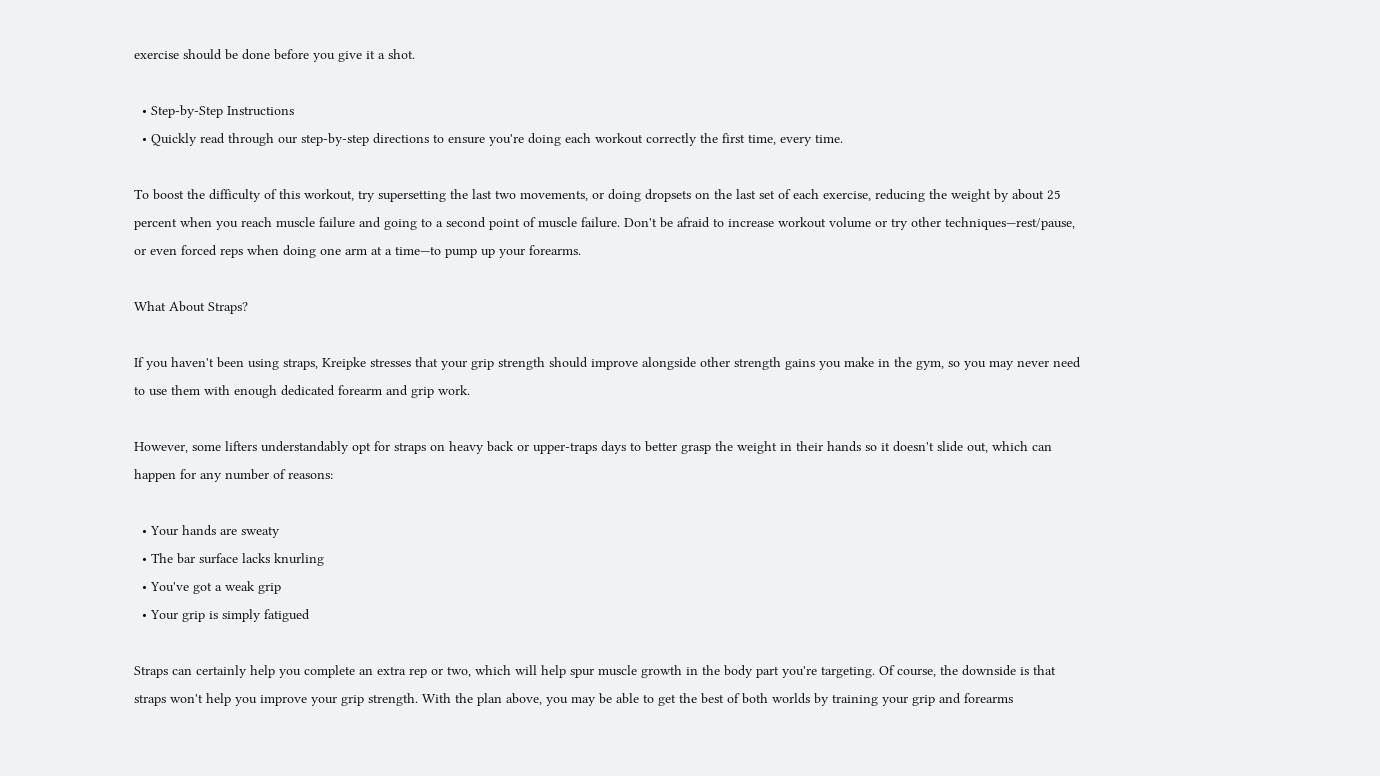exercise should be done before you give it a shot.

  • Step-by-Step Instructions
  • Quickly read through our step-by-step directions to ensure you're doing each workout correctly the first time, every time.

To boost the difficulty of this workout, try supersetting the last two movements, or doing dropsets on the last set of each exercise, reducing the weight by about 25 percent when you reach muscle failure and going to a second point of muscle failure. Don't be afraid to increase workout volume or try other techniques—rest/pause, or even forced reps when doing one arm at a time—to pump up your forearms.

What About Straps?

If you haven't been using straps, Kreipke stresses that your grip strength should improve alongside other strength gains you make in the gym, so you may never need to use them with enough dedicated forearm and grip work.

However, some lifters understandably opt for straps on heavy back or upper-traps days to better grasp the weight in their hands so it doesn't slide out, which can happen for any number of reasons:

  • Your hands are sweaty
  • The bar surface lacks knurling
  • You've got a weak grip
  • Your grip is simply fatigued

Straps can certainly help you complete an extra rep or two, which will help spur muscle growth in the body part you're targeting. Of course, the downside is that straps won't help you improve your grip strength. With the plan above, you may be able to get the best of both worlds by training your grip and forearms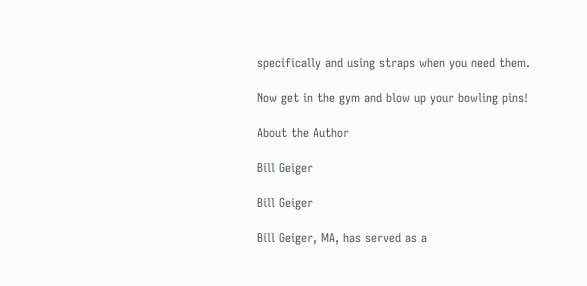specifically and using straps when you need them.

Now get in the gym and blow up your bowling pins!

About the Author

Bill Geiger

Bill Geiger

Bill Geiger, MA, has served as a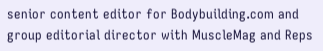senior content editor for Bodybuilding.com and group editorial director with MuscleMag and Reps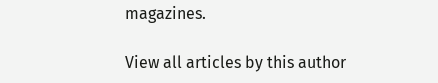magazines.

View all articles by this author